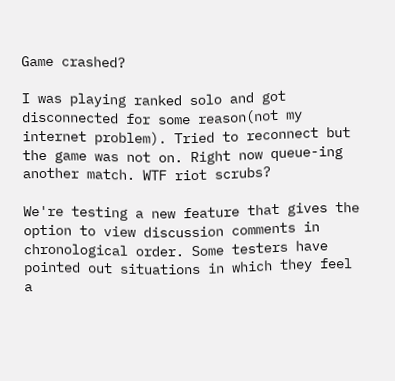Game crashed?

I was playing ranked solo and got disconnected for some reason(not my internet problem). Tried to reconnect but the game was not on. Right now queue-ing another match. WTF riot scrubs?

We're testing a new feature that gives the option to view discussion comments in chronological order. Some testers have pointed out situations in which they feel a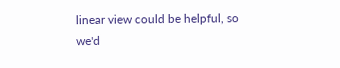linear view could be helpful, so we'd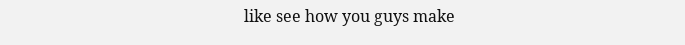like see how you guys make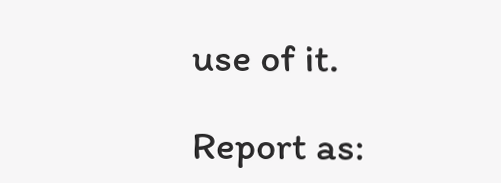use of it.

Report as: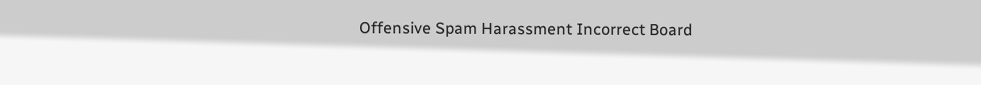Offensive Spam Harassment Incorrect Board